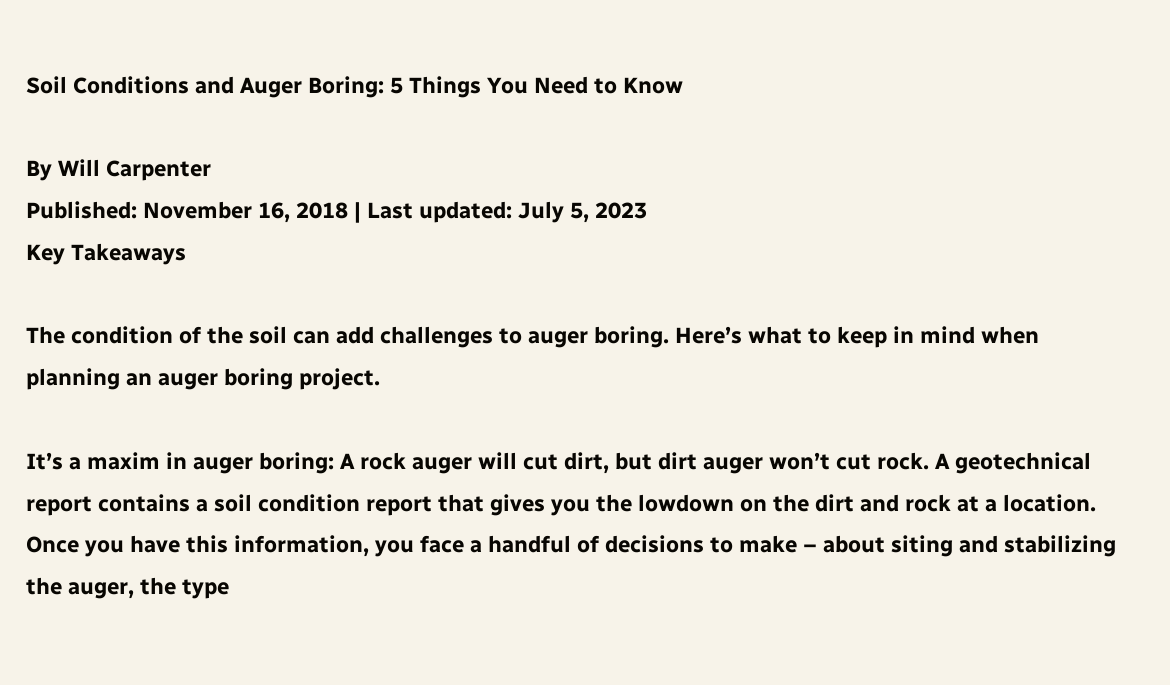Soil Conditions and Auger Boring: 5 Things You Need to Know

By Will Carpenter
Published: November 16, 2018 | Last updated: July 5, 2023
Key Takeaways

The condition of the soil can add challenges to auger boring. Here’s what to keep in mind when planning an auger boring project.

It’s a maxim in auger boring: A rock auger will cut dirt, but dirt auger won’t cut rock. A geotechnical report contains a soil condition report that gives you the lowdown on the dirt and rock at a location. Once you have this information, you face a handful of decisions to make – about siting and stabilizing the auger, the type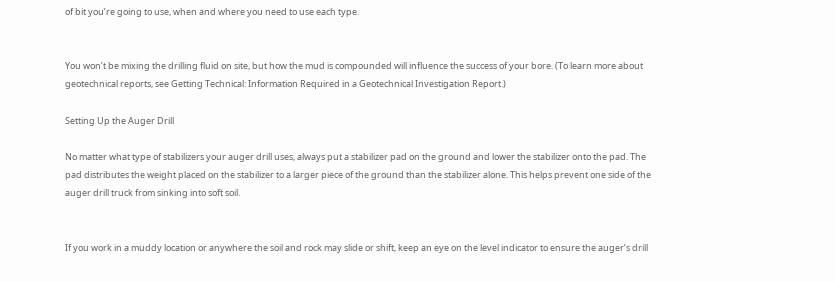of bit you’re going to use, when and where you need to use each type.


You won’t be mixing the drilling fluid on site, but how the mud is compounded will influence the success of your bore. (To learn more about geotechnical reports, see Getting Technical: Information Required in a Geotechnical Investigation Report.)

Setting Up the Auger Drill

No matter what type of stabilizers your auger drill uses, always put a stabilizer pad on the ground and lower the stabilizer onto the pad. The pad distributes the weight placed on the stabilizer to a larger piece of the ground than the stabilizer alone. This helps prevent one side of the auger drill truck from sinking into soft soil.


If you work in a muddy location or anywhere the soil and rock may slide or shift, keep an eye on the level indicator to ensure the auger’s drill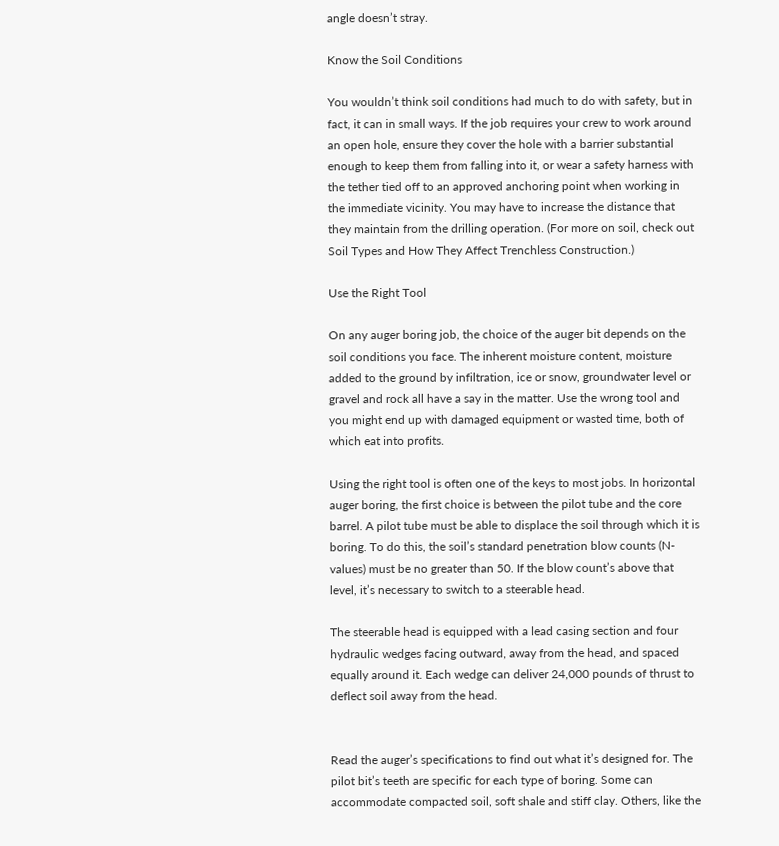angle doesn’t stray.

Know the Soil Conditions

You wouldn’t think soil conditions had much to do with safety, but in fact, it can in small ways. If the job requires your crew to work around an open hole, ensure they cover the hole with a barrier substantial enough to keep them from falling into it, or wear a safety harness with the tether tied off to an approved anchoring point when working in the immediate vicinity. You may have to increase the distance that they maintain from the drilling operation. (For more on soil, check out Soil Types and How They Affect Trenchless Construction.)

Use the Right Tool

On any auger boring job, the choice of the auger bit depends on the soil conditions you face. The inherent moisture content, moisture added to the ground by infiltration, ice or snow, groundwater level or gravel and rock all have a say in the matter. Use the wrong tool and you might end up with damaged equipment or wasted time, both of which eat into profits.

Using the right tool is often one of the keys to most jobs. In horizontal auger boring, the first choice is between the pilot tube and the core barrel. A pilot tube must be able to displace the soil through which it is boring. To do this, the soil’s standard penetration blow counts (N-values) must be no greater than 50. If the blow count’s above that level, it’s necessary to switch to a steerable head.

The steerable head is equipped with a lead casing section and four hydraulic wedges facing outward, away from the head, and spaced equally around it. Each wedge can deliver 24,000 pounds of thrust to deflect soil away from the head.


Read the auger’s specifications to find out what it’s designed for. The pilot bit’s teeth are specific for each type of boring. Some can accommodate compacted soil, soft shale and stiff clay. Others, like the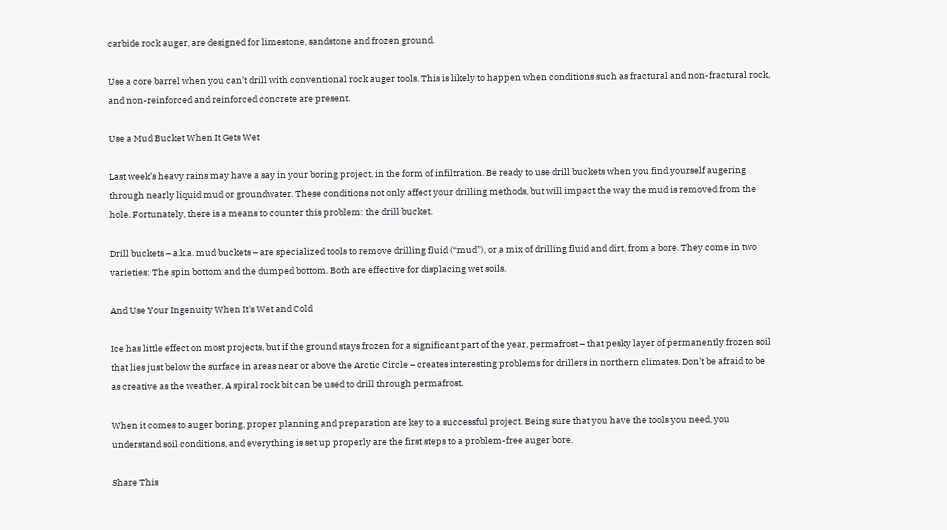carbide rock auger, are designed for limestone, sandstone and frozen ground.

Use a core barrel when you can’t drill with conventional rock auger tools. This is likely to happen when conditions such as fractural and non-fractural rock, and non-reinforced and reinforced concrete are present.

Use a Mud Bucket When It Gets Wet

Last week’s heavy rains may have a say in your boring project, in the form of infiltration. Be ready to use drill buckets when you find yourself augering through nearly liquid mud or groundwater. These conditions not only affect your drilling methods, but will impact the way the mud is removed from the hole. Fortunately, there is a means to counter this problem: the drill bucket.

Drill buckets – a.k.a. mud buckets – are specialized tools to remove drilling fluid (“mud”), or a mix of drilling fluid and dirt, from a bore. They come in two varieties: The spin bottom and the dumped bottom. Both are effective for displacing wet soils.

And Use Your Ingenuity When It's Wet and Cold

Ice has little effect on most projects, but if the ground stays frozen for a significant part of the year, permafrost – that pesky layer of permanently frozen soil that lies just below the surface in areas near or above the Arctic Circle – creates interesting problems for drillers in northern climates. Don’t be afraid to be as creative as the weather. A spiral rock bit can be used to drill through permafrost.

When it comes to auger boring, proper planning and preparation are key to a successful project. Being sure that you have the tools you need, you understand soil conditions, and everything is set up properly are the first steps to a problem-free auger bore.

Share This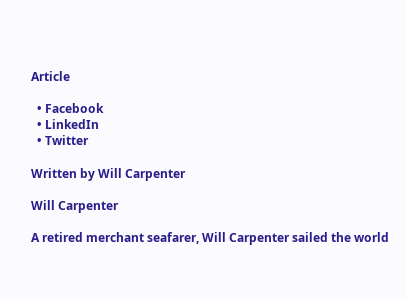Article

  • Facebook
  • LinkedIn
  • Twitter

Written by Will Carpenter

Will Carpenter

A retired merchant seafarer, Will Carpenter sailed the world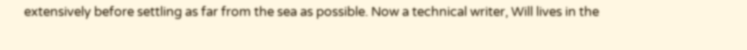extensively before settling as far from the sea as possible. Now a technical writer, Will lives in the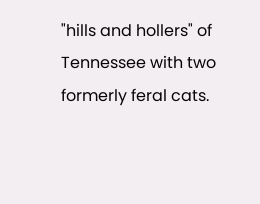"hills and hollers" of Tennessee with two formerly feral cats.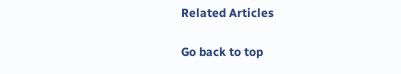Related Articles

Go back to top